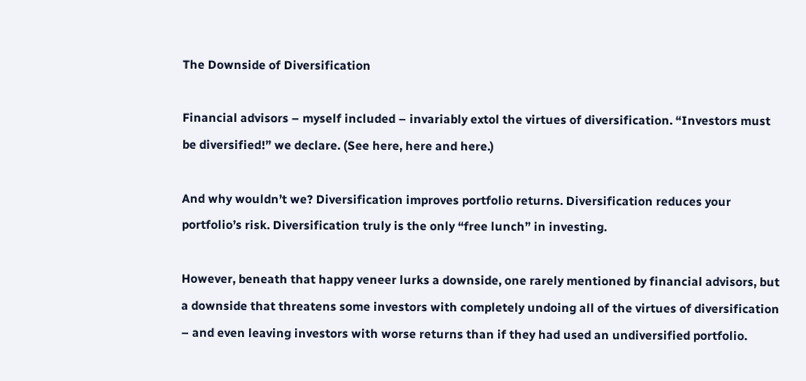The Downside of Diversification

Financial advisors – myself included – invariably extol the virtues of diversification. “Investors must be diversified!” we declare. (See here, here and here.)

And why wouldn’t we? Diversification improves portfolio returns. Diversification reduces your portfolio’s risk. Diversification truly is the only “free lunch” in investing.

However, beneath that happy veneer lurks a downside, one rarely mentioned by financial advisors, but a downside that threatens some investors with completely undoing all of the virtues of diversification – and even leaving investors with worse returns than if they had used an undiversified portfolio.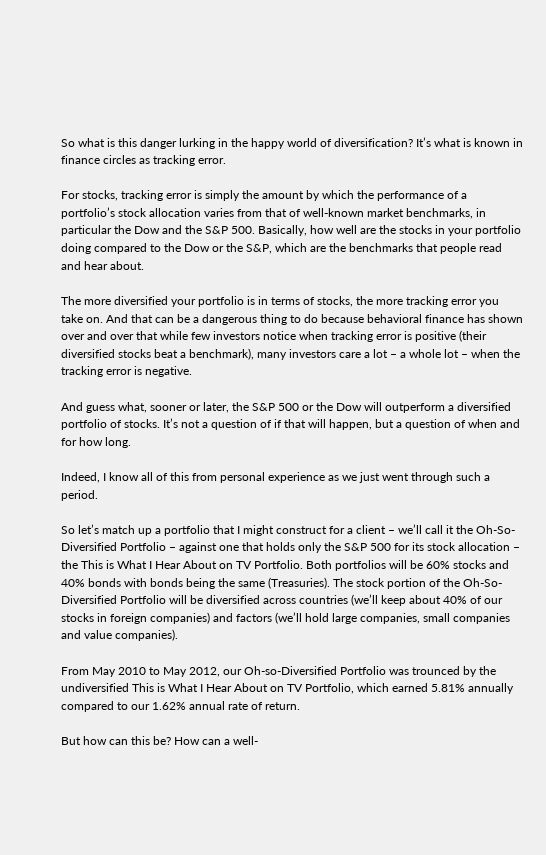So what is this danger lurking in the happy world of diversification? It’s what is known in finance circles as tracking error.

For stocks, tracking error is simply the amount by which the performance of a portfolio’s stock allocation varies from that of well-known market benchmarks, in particular the Dow and the S&P 500. Basically, how well are the stocks in your portfolio doing compared to the Dow or the S&P, which are the benchmarks that people read and hear about.

The more diversified your portfolio is in terms of stocks, the more tracking error you take on. And that can be a dangerous thing to do because behavioral finance has shown over and over that while few investors notice when tracking error is positive (their diversified stocks beat a benchmark), many investors care a lot – a whole lot – when the tracking error is negative.

And guess what, sooner or later, the S&P 500 or the Dow will outperform a diversified portfolio of stocks. It’s not a question of if that will happen, but a question of when and for how long.

Indeed, I know all of this from personal experience as we just went through such a period.

So let’s match up a portfolio that I might construct for a client – we’ll call it the Oh-So-Diversified Portfolio – against one that holds only the S&P 500 for its stock allocation – the This is What I Hear About on TV Portfolio. Both portfolios will be 60% stocks and 40% bonds with bonds being the same (Treasuries). The stock portion of the Oh-So-Diversified Portfolio will be diversified across countries (we’ll keep about 40% of our stocks in foreign companies) and factors (we’ll hold large companies, small companies and value companies).

From May 2010 to May 2012, our Oh-so-Diversified Portfolio was trounced by the undiversified This is What I Hear About on TV Portfolio, which earned 5.81% annually compared to our 1.62% annual rate of return.

But how can this be? How can a well-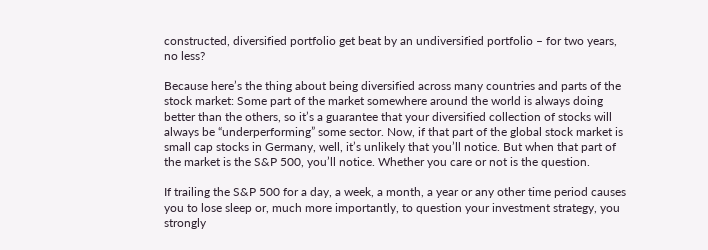constructed, diversified portfolio get beat by an undiversified portfolio – for two years, no less?

Because here’s the thing about being diversified across many countries and parts of the stock market: Some part of the market somewhere around the world is always doing better than the others, so it’s a guarantee that your diversified collection of stocks will always be “underperforming” some sector. Now, if that part of the global stock market is small cap stocks in Germany, well, it’s unlikely that you’ll notice. But when that part of the market is the S&P 500, you’ll notice. Whether you care or not is the question.

If trailing the S&P 500 for a day, a week, a month, a year or any other time period causes you to lose sleep or, much more importantly, to question your investment strategy, you strongly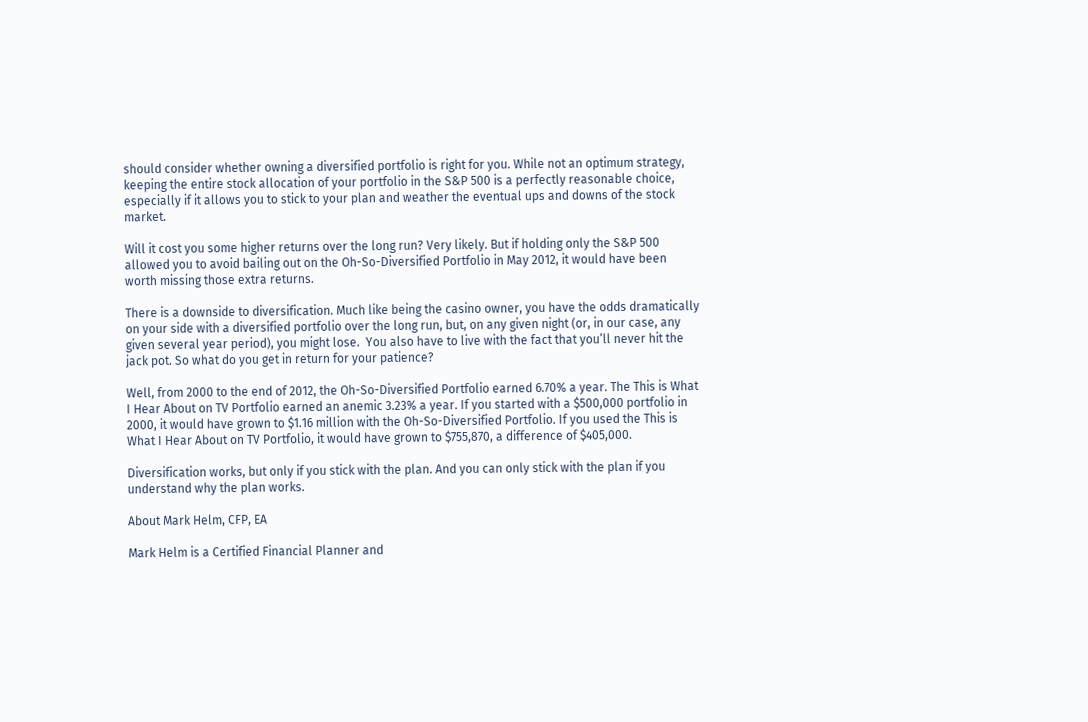should consider whether owning a diversified portfolio is right for you. While not an optimum strategy, keeping the entire stock allocation of your portfolio in the S&P 500 is a perfectly reasonable choice, especially if it allows you to stick to your plan and weather the eventual ups and downs of the stock market.

Will it cost you some higher returns over the long run? Very likely. But if holding only the S&P 500 allowed you to avoid bailing out on the Oh-So-Diversified Portfolio in May 2012, it would have been worth missing those extra returns.

There is a downside to diversification. Much like being the casino owner, you have the odds dramatically on your side with a diversified portfolio over the long run, but, on any given night (or, in our case, any given several year period), you might lose.  You also have to live with the fact that you’ll never hit the jack pot. So what do you get in return for your patience?

Well, from 2000 to the end of 2012, the Oh-So-Diversified Portfolio earned 6.70% a year. The This is What I Hear About on TV Portfolio earned an anemic 3.23% a year. If you started with a $500,000 portfolio in 2000, it would have grown to $1.16 million with the Oh-So-Diversified Portfolio. If you used the This is What I Hear About on TV Portfolio, it would have grown to $755,870, a difference of $405,000.

Diversification works, but only if you stick with the plan. And you can only stick with the plan if you understand why the plan works.

About Mark Helm, CFP, EA

Mark Helm is a Certified Financial Planner and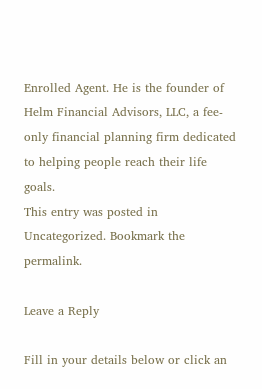Enrolled Agent. He is the founder of Helm Financial Advisors, LLC, a fee-only financial planning firm dedicated to helping people reach their life goals.
This entry was posted in Uncategorized. Bookmark the permalink.

Leave a Reply

Fill in your details below or click an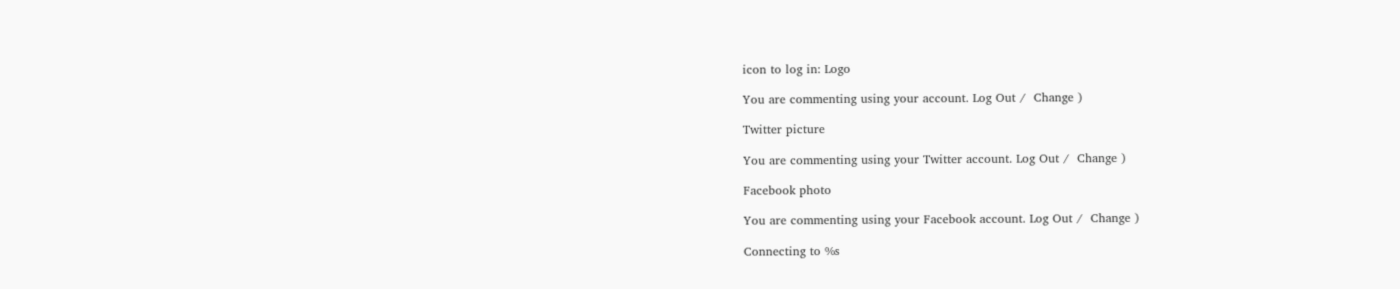icon to log in: Logo

You are commenting using your account. Log Out /  Change )

Twitter picture

You are commenting using your Twitter account. Log Out /  Change )

Facebook photo

You are commenting using your Facebook account. Log Out /  Change )

Connecting to %s